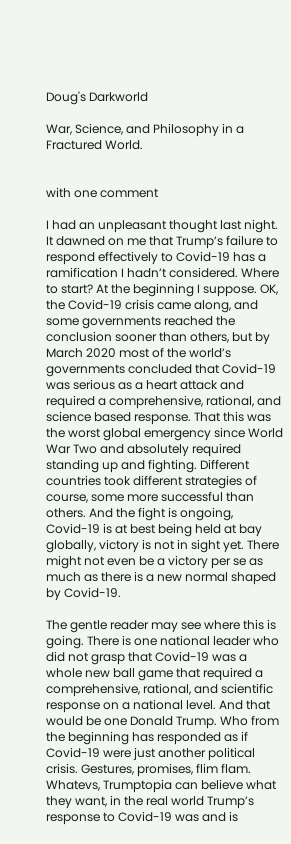Doug's Darkworld

War, Science, and Philosophy in a Fractured World.


with one comment

I had an unpleasant thought last night. It dawned on me that Trump’s failure to respond effectively to Covid-19 has a ramification I hadn’t considered. Where to start? At the beginning I suppose. OK, the Covid-19 crisis came along, and some governments reached the conclusion sooner than others, but by March 2020 most of the world’s governments concluded that Covid-19 was serious as a heart attack and required a comprehensive, rational, and science based response. That this was the worst global emergency since World War Two and absolutely required standing up and fighting. Different countries took different strategies of course, some more successful than others. And the fight is ongoing, Covid-19 is at best being held at bay globally, victory is not in sight yet. There might not even be a victory per se as much as there is a new normal shaped by Covid-19.

The gentle reader may see where this is going. There is one national leader who did not grasp that Covid-19 was a whole new ball game that required a comprehensive, rational, and scientific response on a national level. And that would be one Donald Trump. Who from the beginning has responded as if Covid-19 were just another political crisis. Gestures, promises, flim flam. Whatevs, Trumptopia can believe what they want, in the real world Trump’s response to Covid-19 was and is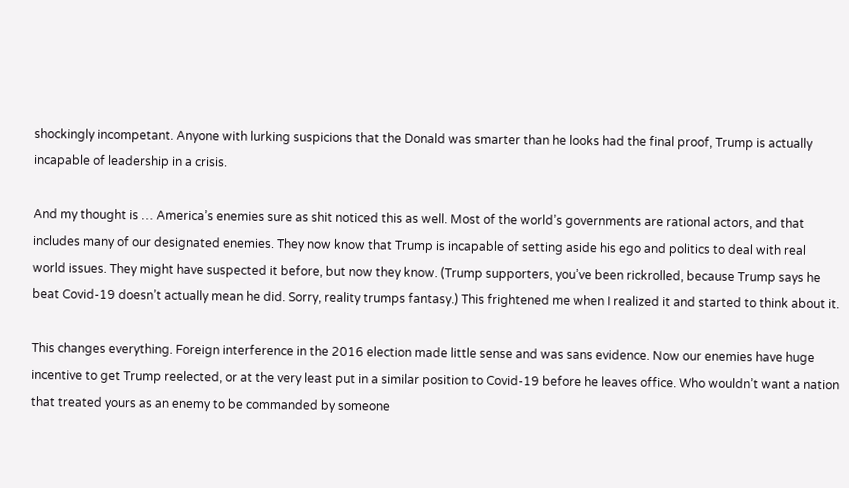shockingly incompetant. Anyone with lurking suspicions that the Donald was smarter than he looks had the final proof, Trump is actually incapable of leadership in a crisis.

And my thought is … America’s enemies sure as shit noticed this as well. Most of the world’s governments are rational actors, and that includes many of our designated enemies. They now know that Trump is incapable of setting aside his ego and politics to deal with real world issues. They might have suspected it before, but now they know. (Trump supporters, you’ve been rickrolled, because Trump says he beat Covid-19 doesn’t actually mean he did. Sorry, reality trumps fantasy.) This frightened me when I realized it and started to think about it.

This changes everything. Foreign interference in the 2016 election made little sense and was sans evidence. Now our enemies have huge incentive to get Trump reelected, or at the very least put in a similar position to Covid-19 before he leaves office. Who wouldn’t want a nation that treated yours as an enemy to be commanded by someone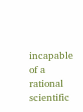incapable of a rational scientific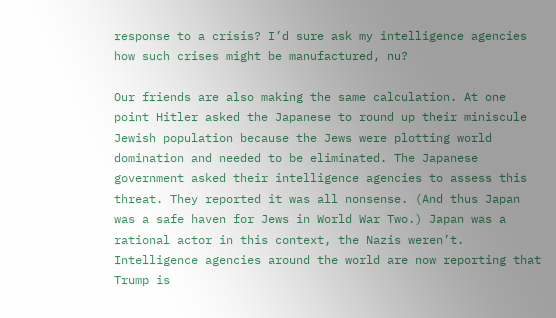response to a crisis? I’d sure ask my intelligence agencies how such crises might be manufactured, nu?

Our friends are also making the same calculation. At one point Hitler asked the Japanese to round up their miniscule Jewish population because the Jews were plotting world domination and needed to be eliminated. The Japanese government asked their intelligence agencies to assess this threat. They reported it was all nonsense. (And thus Japan was a safe haven for Jews in World War Two.) Japan was a rational actor in this context, the Nazis weren’t. Intelligence agencies around the world are now reporting that Trump is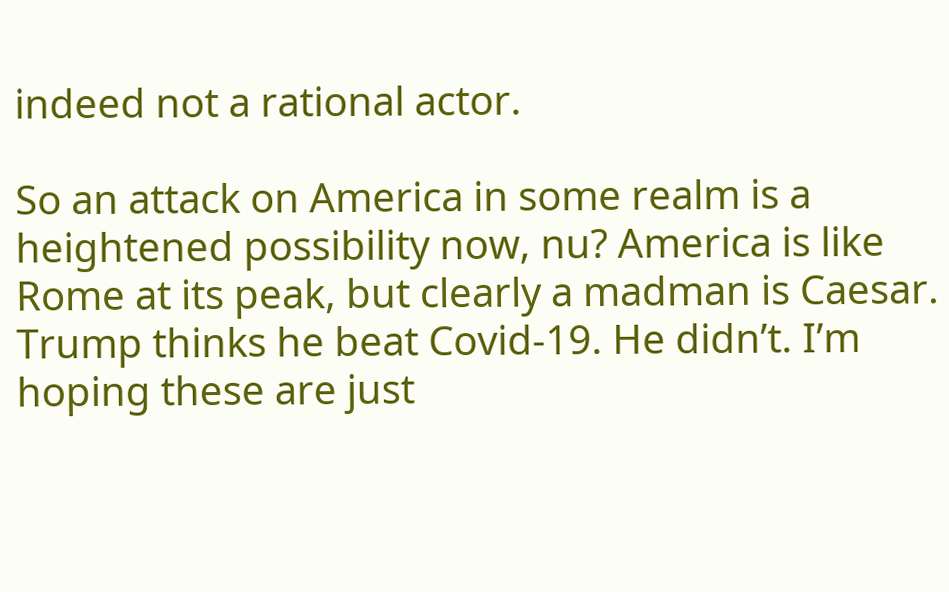indeed not a rational actor.

So an attack on America in some realm is a heightened possibility now, nu? America is like Rome at its peak, but clearly a madman is Caesar. Trump thinks he beat Covid-19. He didn’t. I’m hoping these are just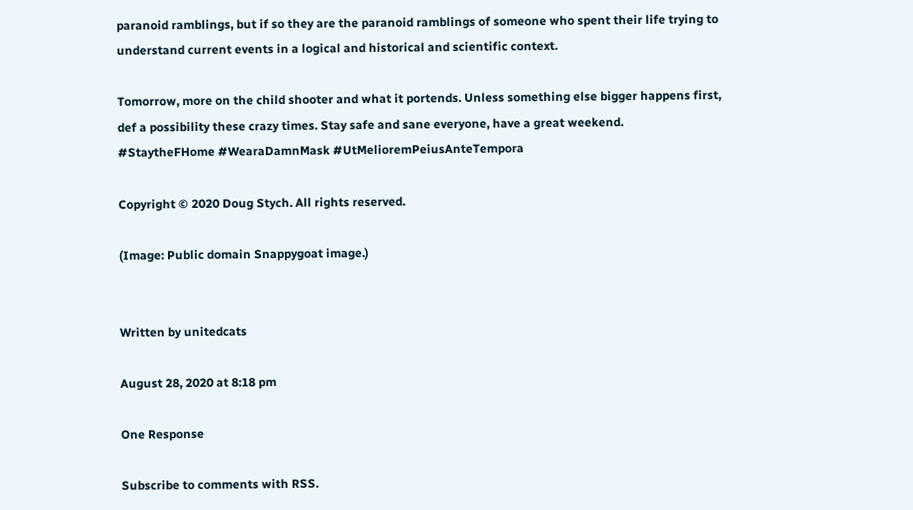paranoid ramblings, but if so they are the paranoid ramblings of someone who spent their life trying to understand current events in a logical and historical and scientific context.

Tomorrow, more on the child shooter and what it portends. Unless something else bigger happens first, def a possibility these crazy times. Stay safe and sane everyone, have a great weekend. #StaytheFHome #WearaDamnMask #UtMelioremPeiusAnteTempora

Copyright © 2020 Doug Stych. All rights reserved.

(Image: Public domain Snappygoat image.)


Written by unitedcats

August 28, 2020 at 8:18 pm

One Response

Subscribe to comments with RSS.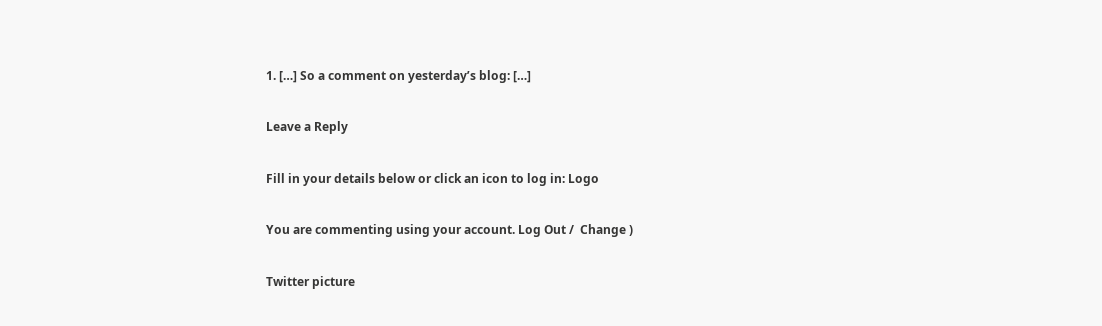1. […] So a comment on yesterday’s blog: […]

Leave a Reply

Fill in your details below or click an icon to log in: Logo

You are commenting using your account. Log Out /  Change )

Twitter picture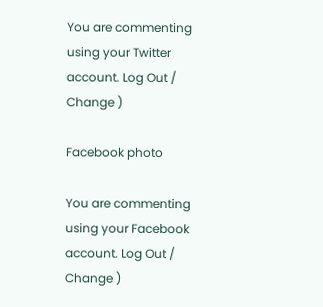You are commenting using your Twitter account. Log Out /  Change )

Facebook photo

You are commenting using your Facebook account. Log Out /  Change )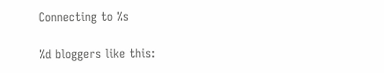Connecting to %s

%d bloggers like this: